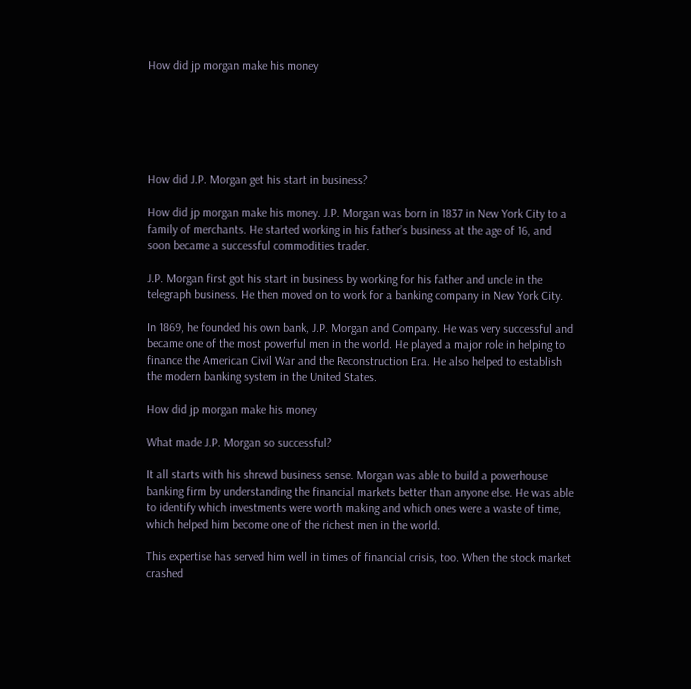How did jp morgan make his money






How did J.P. Morgan get his start in business?

How did jp morgan make his money. J.P. Morgan was born in 1837 in New York City to a family of merchants. He started working in his father’s business at the age of 16, and soon became a successful commodities trader.

J.P. Morgan first got his start in business by working for his father and uncle in the telegraph business. He then moved on to work for a banking company in New York City.

In 1869, he founded his own bank, J.P. Morgan and Company. He was very successful and became one of the most powerful men in the world. He played a major role in helping to finance the American Civil War and the Reconstruction Era. He also helped to establish the modern banking system in the United States.

How did jp morgan make his money

What made J.P. Morgan so successful?

It all starts with his shrewd business sense. Morgan was able to build a powerhouse banking firm by understanding the financial markets better than anyone else. He was able to identify which investments were worth making and which ones were a waste of time, which helped him become one of the richest men in the world.

This expertise has served him well in times of financial crisis, too. When the stock market crashed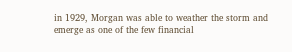in 1929, Morgan was able to weather the storm and emerge as one of the few financial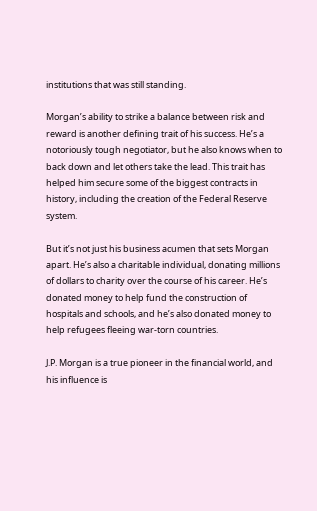institutions that was still standing.

Morgan’s ability to strike a balance between risk and reward is another defining trait of his success. He’s a notoriously tough negotiator, but he also knows when to back down and let others take the lead. This trait has helped him secure some of the biggest contracts in history, including the creation of the Federal Reserve system.

But it’s not just his business acumen that sets Morgan apart. He’s also a charitable individual, donating millions of dollars to charity over the course of his career. He’s donated money to help fund the construction of hospitals and schools, and he’s also donated money to help refugees fleeing war-torn countries.

J.P. Morgan is a true pioneer in the financial world, and his influence is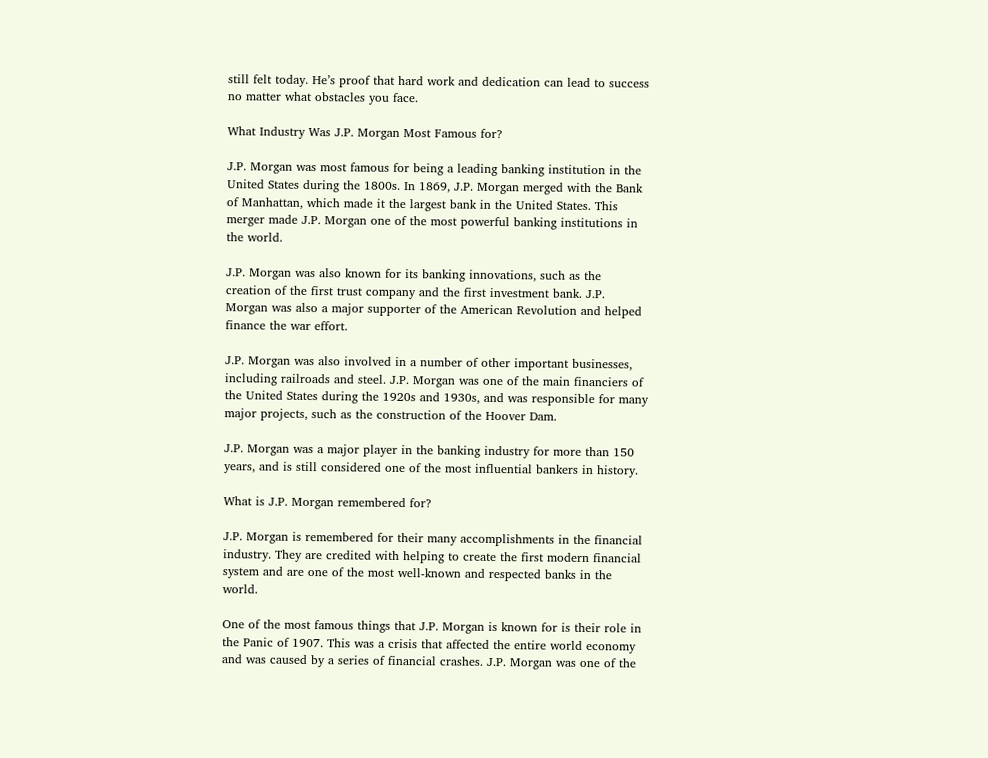still felt today. He’s proof that hard work and dedication can lead to success no matter what obstacles you face.

What Industry Was J.P. Morgan Most Famous for?

J.P. Morgan was most famous for being a leading banking institution in the United States during the 1800s. In 1869, J.P. Morgan merged with the Bank of Manhattan, which made it the largest bank in the United States. This merger made J.P. Morgan one of the most powerful banking institutions in the world.

J.P. Morgan was also known for its banking innovations, such as the creation of the first trust company and the first investment bank. J.P. Morgan was also a major supporter of the American Revolution and helped finance the war effort.

J.P. Morgan was also involved in a number of other important businesses, including railroads and steel. J.P. Morgan was one of the main financiers of the United States during the 1920s and 1930s, and was responsible for many major projects, such as the construction of the Hoover Dam.

J.P. Morgan was a major player in the banking industry for more than 150 years, and is still considered one of the most influential bankers in history.

What is J.P. Morgan remembered for?

J.P. Morgan is remembered for their many accomplishments in the financial industry. They are credited with helping to create the first modern financial system and are one of the most well-known and respected banks in the world.

One of the most famous things that J.P. Morgan is known for is their role in the Panic of 1907. This was a crisis that affected the entire world economy and was caused by a series of financial crashes. J.P. Morgan was one of the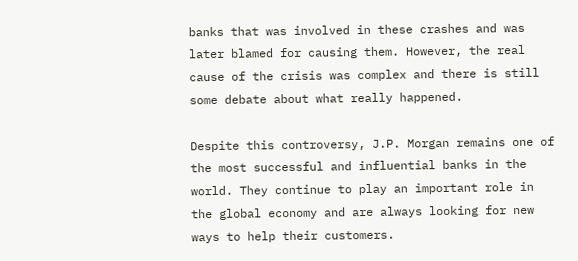banks that was involved in these crashes and was later blamed for causing them. However, the real cause of the crisis was complex and there is still some debate about what really happened.

Despite this controversy, J.P. Morgan remains one of the most successful and influential banks in the world. They continue to play an important role in the global economy and are always looking for new ways to help their customers.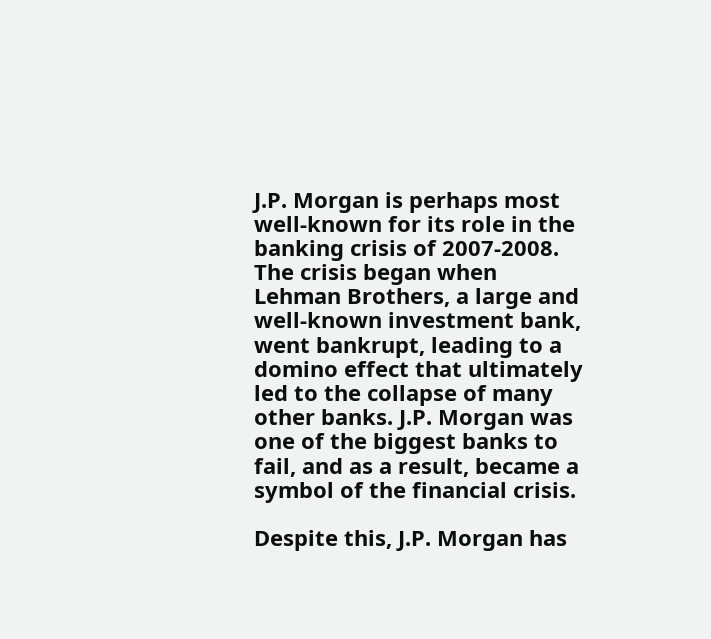J.P. Morgan is perhaps most well-known for its role in the banking crisis of 2007-2008. The crisis began when Lehman Brothers, a large and well-known investment bank, went bankrupt, leading to a domino effect that ultimately led to the collapse of many other banks. J.P. Morgan was one of the biggest banks to fail, and as a result, became a symbol of the financial crisis.

Despite this, J.P. Morgan has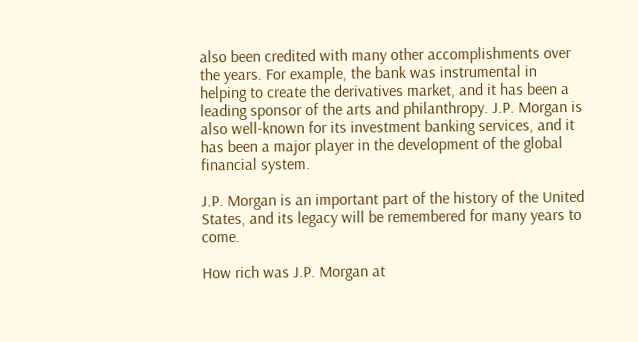also been credited with many other accomplishments over the years. For example, the bank was instrumental in helping to create the derivatives market, and it has been a leading sponsor of the arts and philanthropy. J.P. Morgan is also well-known for its investment banking services, and it has been a major player in the development of the global financial system.

J.P. Morgan is an important part of the history of the United States, and its legacy will be remembered for many years to come.

How rich was J.P. Morgan at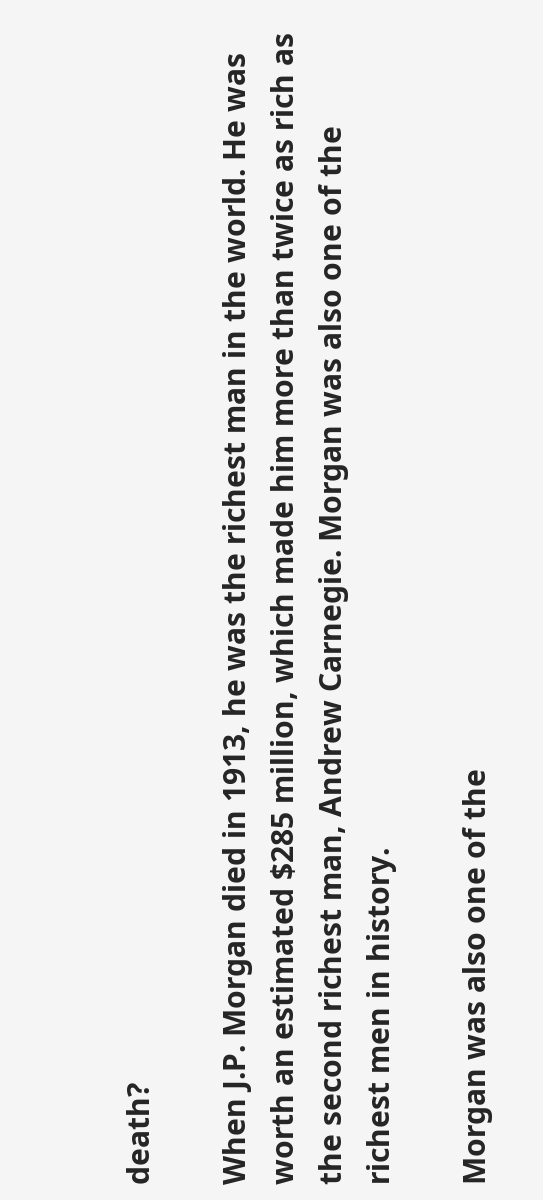death?

When J.P. Morgan died in 1913, he was the richest man in the world. He was worth an estimated $285 million, which made him more than twice as rich as the second richest man, Andrew Carnegie. Morgan was also one of the richest men in history.

Morgan was also one of the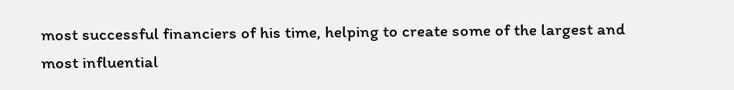most successful financiers of his time, helping to create some of the largest and most influential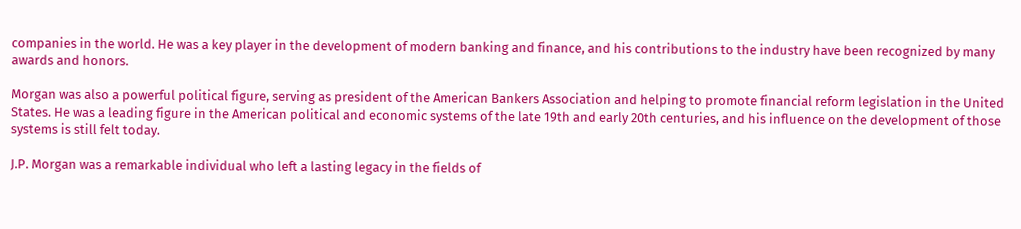companies in the world. He was a key player in the development of modern banking and finance, and his contributions to the industry have been recognized by many awards and honors.

Morgan was also a powerful political figure, serving as president of the American Bankers Association and helping to promote financial reform legislation in the United States. He was a leading figure in the American political and economic systems of the late 19th and early 20th centuries, and his influence on the development of those systems is still felt today.

J.P. Morgan was a remarkable individual who left a lasting legacy in the fields of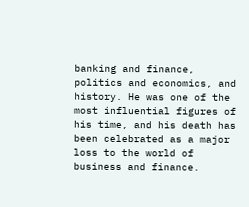banking and finance, politics and economics, and history. He was one of the most influential figures of his time, and his death has been celebrated as a major loss to the world of business and finance.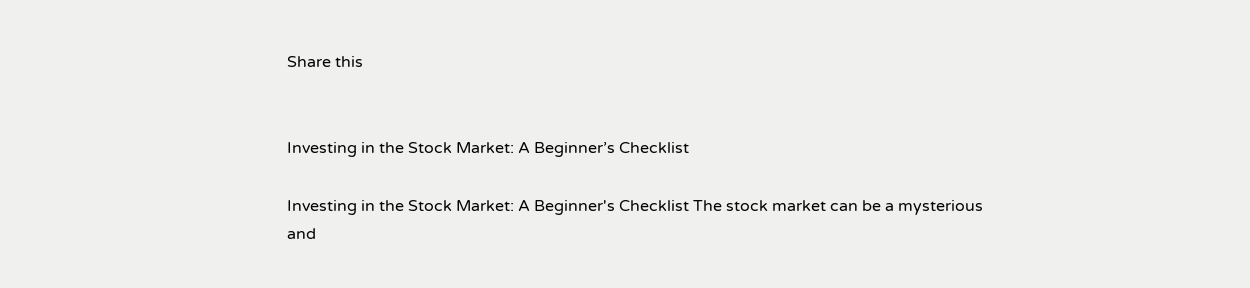Share this


Investing in the Stock Market: A Beginner’s Checklist

Investing in the Stock Market: A Beginner's Checklist The stock market can be a mysterious and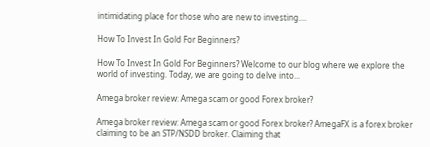intimidating place for those who are new to investing....

How To Invest In Gold For Beginners?

How To Invest In Gold For Beginners? Welcome to our blog where we explore the world of investing. Today, we are going to delve into...

Amega broker review: Amega scam or good Forex broker?

Amega broker review: Amega scam or good Forex broker? AmegaFX is a forex broker claiming to be an STP/NSDD broker. Claiming that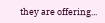they are offering...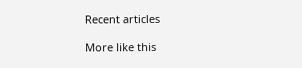Recent articles

More like this